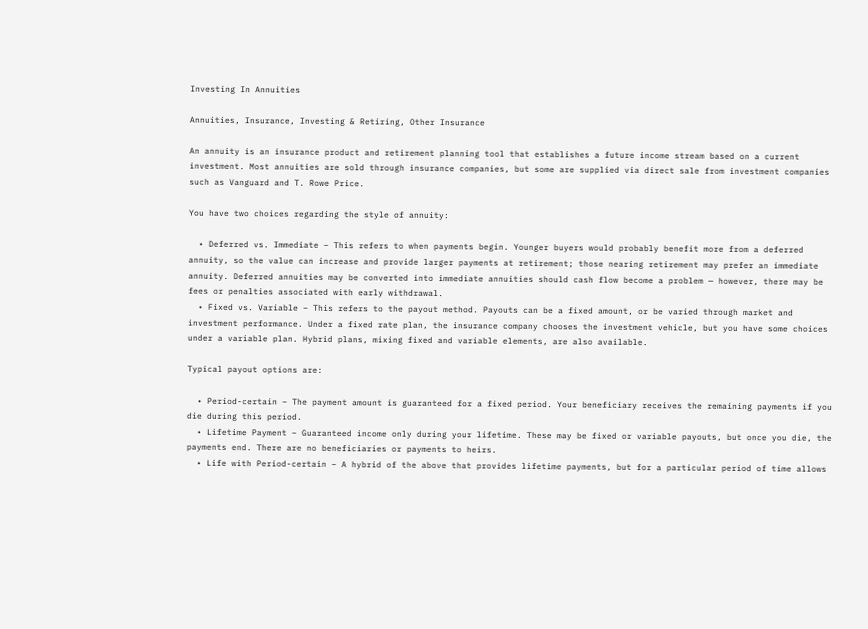Investing In Annuities

Annuities, Insurance, Investing & Retiring, Other Insurance

An annuity is an insurance product and retirement planning tool that establishes a future income stream based on a current investment. Most annuities are sold through insurance companies, but some are supplied via direct sale from investment companies such as Vanguard and T. Rowe Price.

You have two choices regarding the style of annuity:

  • Deferred vs. Immediate – This refers to when payments begin. Younger buyers would probably benefit more from a deferred annuity, so the value can increase and provide larger payments at retirement; those nearing retirement may prefer an immediate annuity. Deferred annuities may be converted into immediate annuities should cash flow become a problem — however, there may be fees or penalties associated with early withdrawal.
  • Fixed vs. Variable – This refers to the payout method. Payouts can be a fixed amount, or be varied through market and investment performance. Under a fixed rate plan, the insurance company chooses the investment vehicle, but you have some choices under a variable plan. Hybrid plans, mixing fixed and variable elements, are also available.

Typical payout options are:

  • Period-certain – The payment amount is guaranteed for a fixed period. Your beneficiary receives the remaining payments if you die during this period.
  • Lifetime Payment – Guaranteed income only during your lifetime. These may be fixed or variable payouts, but once you die, the payments end. There are no beneficiaries or payments to heirs.
  • Life with Period-certain – A hybrid of the above that provides lifetime payments, but for a particular period of time allows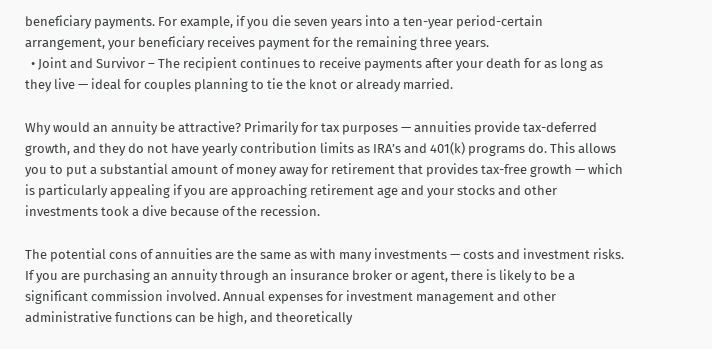beneficiary payments. For example, if you die seven years into a ten-year period-certain arrangement, your beneficiary receives payment for the remaining three years.
  • Joint and Survivor – The recipient continues to receive payments after your death for as long as they live — ideal for couples planning to tie the knot or already married.

Why would an annuity be attractive? Primarily for tax purposes — annuities provide tax-deferred growth, and they do not have yearly contribution limits as IRA’s and 401(k) programs do. This allows you to put a substantial amount of money away for retirement that provides tax-free growth — which is particularly appealing if you are approaching retirement age and your stocks and other investments took a dive because of the recession.

The potential cons of annuities are the same as with many investments — costs and investment risks. If you are purchasing an annuity through an insurance broker or agent, there is likely to be a significant commission involved. Annual expenses for investment management and other administrative functions can be high, and theoretically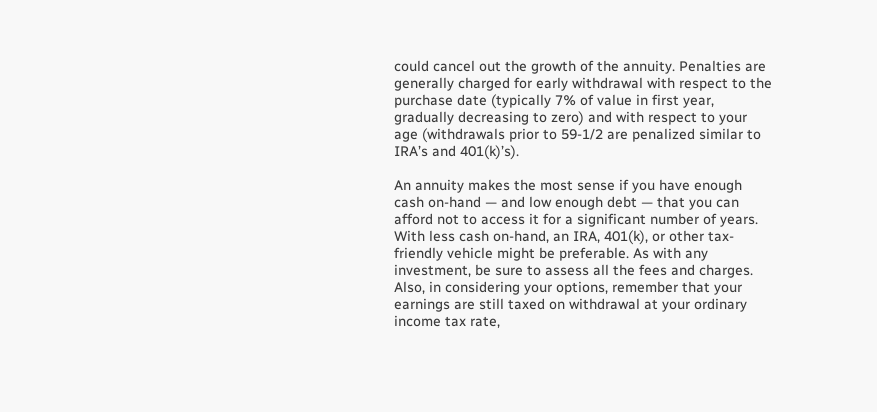could cancel out the growth of the annuity. Penalties are generally charged for early withdrawal with respect to the purchase date (typically 7% of value in first year, gradually decreasing to zero) and with respect to your age (withdrawals prior to 59-1/2 are penalized similar to IRA’s and 401(k)’s).

An annuity makes the most sense if you have enough cash on-hand — and low enough debt — that you can afford not to access it for a significant number of years. With less cash on-hand, an IRA, 401(k), or other tax-friendly vehicle might be preferable. As with any investment, be sure to assess all the fees and charges. Also, in considering your options, remember that your earnings are still taxed on withdrawal at your ordinary income tax rate,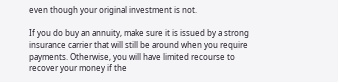even though your original investment is not.

If you do buy an annuity, make sure it is issued by a strong insurance carrier that will still be around when you require payments. Otherwise, you will have limited recourse to recover your money if the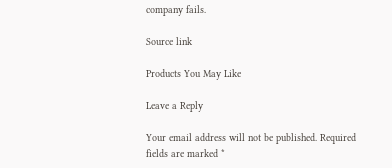company fails.

Source link

Products You May Like

Leave a Reply

Your email address will not be published. Required fields are marked *